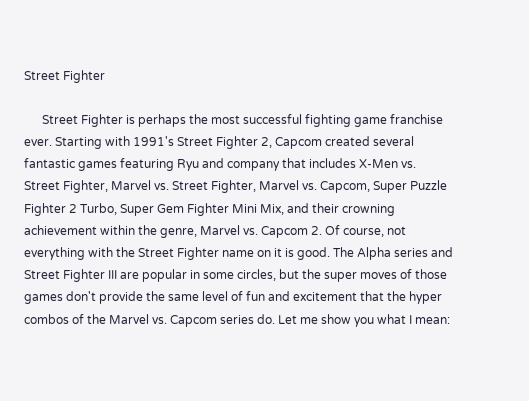Street Fighter

      Street Fighter is perhaps the most successful fighting game franchise ever. Starting with 1991's Street Fighter 2, Capcom created several fantastic games featuring Ryu and company that includes X-Men vs. Street Fighter, Marvel vs. Street Fighter, Marvel vs. Capcom, Super Puzzle Fighter 2 Turbo, Super Gem Fighter Mini Mix, and their crowning achievement within the genre, Marvel vs. Capcom 2. Of course, not everything with the Street Fighter name on it is good. The Alpha series and Street Fighter III are popular in some circles, but the super moves of those games don't provide the same level of fun and excitement that the hyper combos of the Marvel vs. Capcom series do. Let me show you what I mean: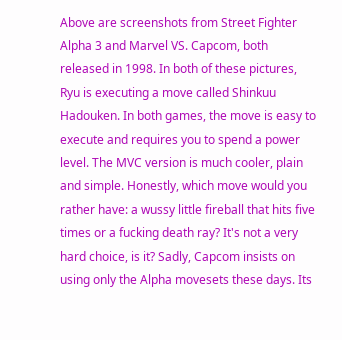Above are screenshots from Street Fighter Alpha 3 and Marvel VS. Capcom, both released in 1998. In both of these pictures, Ryu is executing a move called Shinkuu Hadouken. In both games, the move is easy to execute and requires you to spend a power level. The MVC version is much cooler, plain and simple. Honestly, which move would you rather have: a wussy little fireball that hits five times or a fucking death ray? It's not a very hard choice, is it? Sadly, Capcom insists on using only the Alpha movesets these days. Its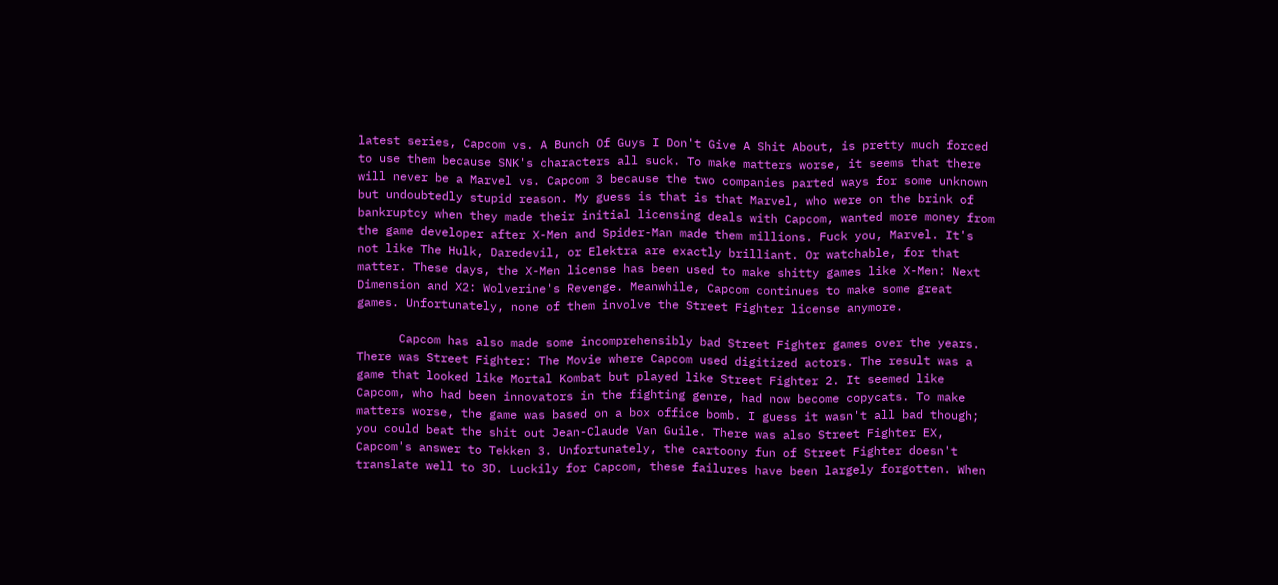latest series, Capcom vs. A Bunch Of Guys I Don't Give A Shit About, is pretty much forced to use them because SNK's characters all suck. To make matters worse, it seems that there will never be a Marvel vs. Capcom 3 because the two companies parted ways for some unknown but undoubtedly stupid reason. My guess is that is that Marvel, who were on the brink of bankruptcy when they made their initial licensing deals with Capcom, wanted more money from the game developer after X-Men and Spider-Man made them millions. Fuck you, Marvel. It's not like The Hulk, Daredevil, or Elektra are exactly brilliant. Or watchable, for that matter. These days, the X-Men license has been used to make shitty games like X-Men: Next Dimension and X2: Wolverine's Revenge. Meanwhile, Capcom continues to make some great games. Unfortunately, none of them involve the Street Fighter license anymore.

      Capcom has also made some incomprehensibly bad Street Fighter games over the years. There was Street Fighter: The Movie where Capcom used digitized actors. The result was a game that looked like Mortal Kombat but played like Street Fighter 2. It seemed like Capcom, who had been innovators in the fighting genre, had now become copycats. To make matters worse, the game was based on a box office bomb. I guess it wasn't all bad though; you could beat the shit out Jean-Claude Van Guile. There was also Street Fighter EX, Capcom's answer to Tekken 3. Unfortunately, the cartoony fun of Street Fighter doesn't translate well to 3D. Luckily for Capcom, these failures have been largely forgotten. When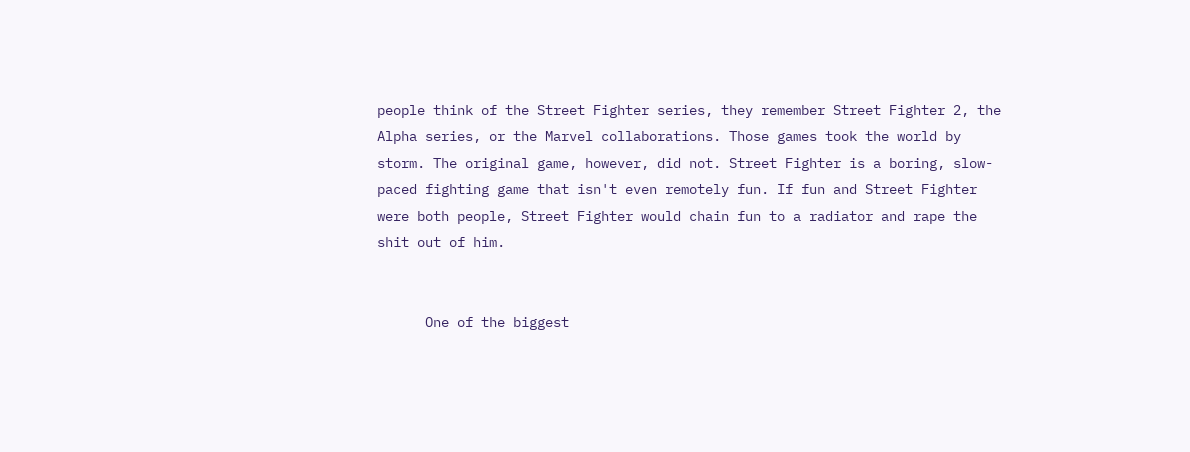people think of the Street Fighter series, they remember Street Fighter 2, the Alpha series, or the Marvel collaborations. Those games took the world by storm. The original game, however, did not. Street Fighter is a boring, slow-paced fighting game that isn't even remotely fun. If fun and Street Fighter were both people, Street Fighter would chain fun to a radiator and rape the shit out of him.


      One of the biggest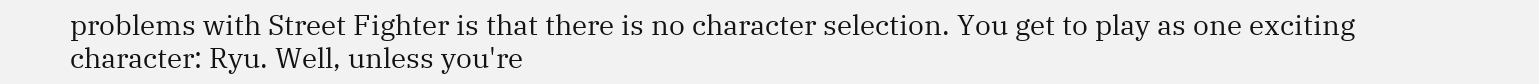problems with Street Fighter is that there is no character selection. You get to play as one exciting character: Ryu. Well, unless you're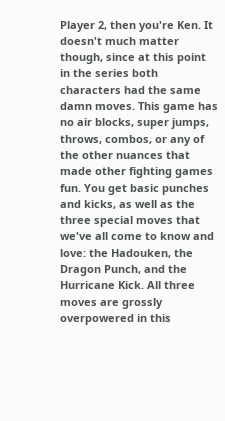Player 2, then you're Ken. It doesn't much matter though, since at this point in the series both characters had the same damn moves. This game has no air blocks, super jumps, throws, combos, or any of the other nuances that made other fighting games fun. You get basic punches and kicks, as well as the three special moves that we've all come to know and love: the Hadouken, the Dragon Punch, and the Hurricane Kick. All three moves are grossly overpowered in this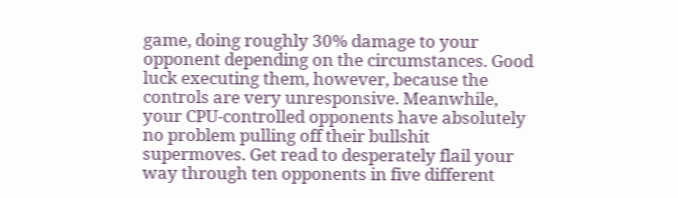game, doing roughly 30% damage to your opponent depending on the circumstances. Good luck executing them, however, because the controls are very unresponsive. Meanwhile, your CPU-controlled opponents have absolutely no problem pulling off their bullshit supermoves. Get read to desperately flail your way through ten opponents in five different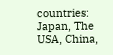countries: Japan, The USA, China,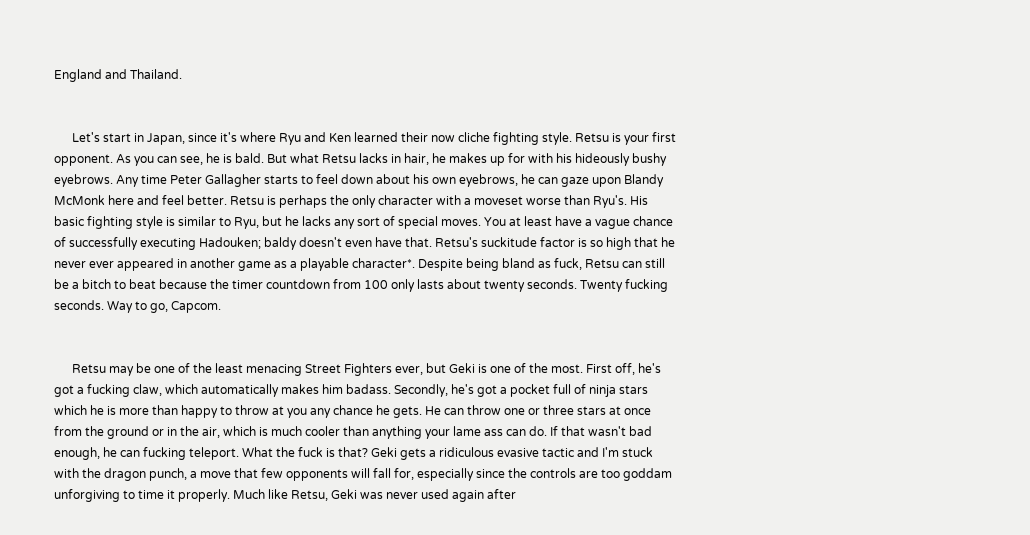England and Thailand.


      Let's start in Japan, since it's where Ryu and Ken learned their now cliche fighting style. Retsu is your first opponent. As you can see, he is bald. But what Retsu lacks in hair, he makes up for with his hideously bushy eyebrows. Any time Peter Gallagher starts to feel down about his own eyebrows, he can gaze upon Blandy McMonk here and feel better. Retsu is perhaps the only character with a moveset worse than Ryu's. His basic fighting style is similar to Ryu, but he lacks any sort of special moves. You at least have a vague chance of successfully executing Hadouken; baldy doesn't even have that. Retsu's suckitude factor is so high that he never ever appeared in another game as a playable character*. Despite being bland as fuck, Retsu can still be a bitch to beat because the timer countdown from 100 only lasts about twenty seconds. Twenty fucking seconds. Way to go, Capcom.


      Retsu may be one of the least menacing Street Fighters ever, but Geki is one of the most. First off, he's got a fucking claw, which automatically makes him badass. Secondly, he's got a pocket full of ninja stars which he is more than happy to throw at you any chance he gets. He can throw one or three stars at once from the ground or in the air, which is much cooler than anything your lame ass can do. If that wasn't bad enough, he can fucking teleport. What the fuck is that? Geki gets a ridiculous evasive tactic and I'm stuck with the dragon punch, a move that few opponents will fall for, especially since the controls are too goddam unforgiving to time it properly. Much like Retsu, Geki was never used again after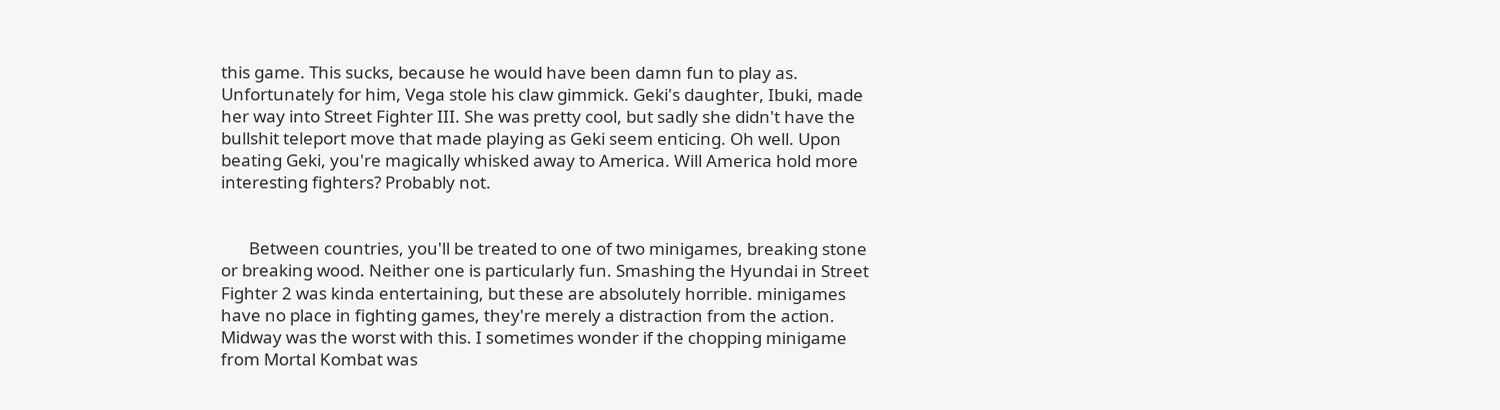this game. This sucks, because he would have been damn fun to play as. Unfortunately for him, Vega stole his claw gimmick. Geki's daughter, Ibuki, made her way into Street Fighter III. She was pretty cool, but sadly she didn't have the bullshit teleport move that made playing as Geki seem enticing. Oh well. Upon beating Geki, you're magically whisked away to America. Will America hold more interesting fighters? Probably not.


       Between countries, you'll be treated to one of two minigames, breaking stone or breaking wood. Neither one is particularly fun. Smashing the Hyundai in Street Fighter 2 was kinda entertaining, but these are absolutely horrible. minigames have no place in fighting games, they're merely a distraction from the action. Midway was the worst with this. I sometimes wonder if the chopping minigame from Mortal Kombat was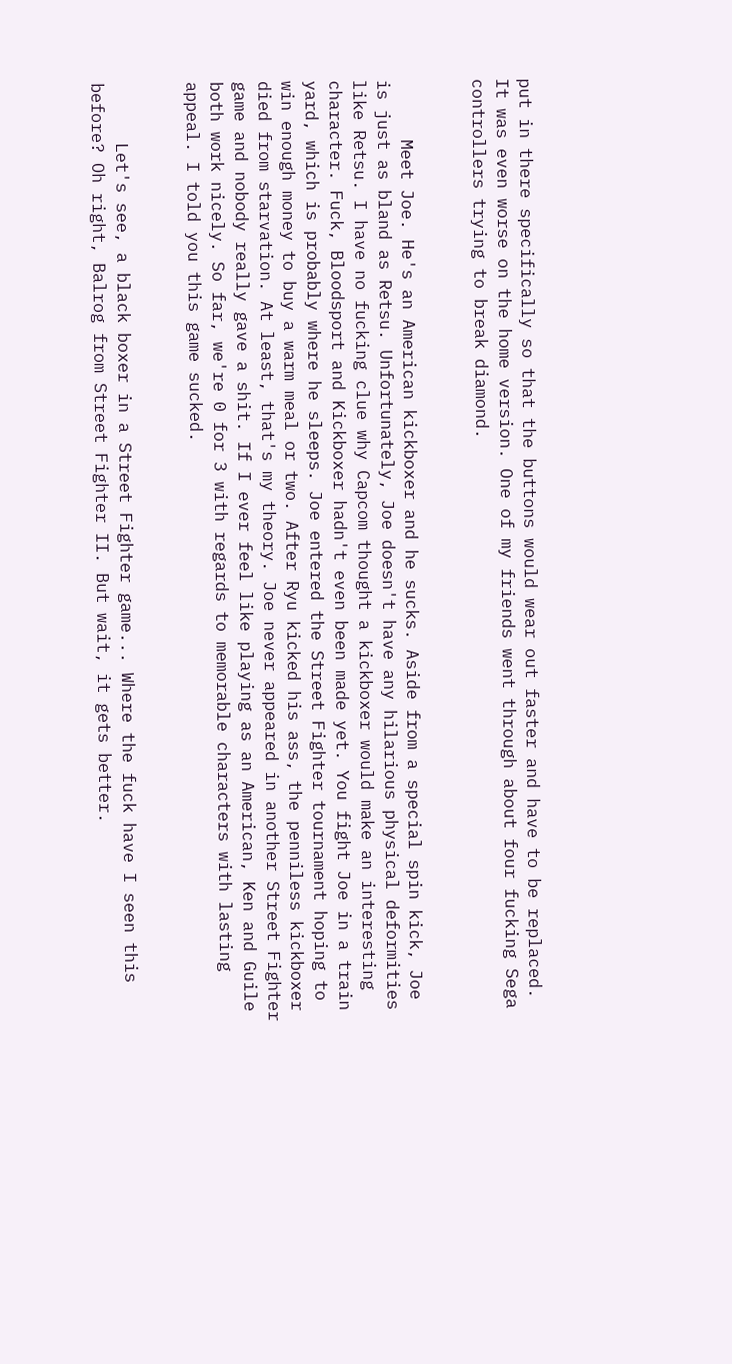put in there specifically so that the buttons would wear out faster and have to be replaced. It was even worse on the home version. One of my friends went through about four fucking Sega controllers trying to break diamond.


      Meet Joe. He's an American kickboxer and he sucks. Aside from a special spin kick, Joe is just as bland as Retsu. Unfortunately, Joe doesn't have any hilarious physical deformities like Retsu. I have no fucking clue why Capcom thought a kickboxer would make an interesting character. Fuck, Bloodsport and Kickboxer hadn't even been made yet. You fight Joe in a train yard, which is probably where he sleeps. Joe entered the Street Fighter tournament hoping to win enough money to buy a warm meal or two. After Ryu kicked his ass, the penniless kickboxer died from starvation. At least, that's my theory. Joe never appeared in another Street Fighter game and nobody really gave a shit. If I ever feel like playing as an American, Ken and Guile both work nicely. So far, we're 0 for 3 with regards to memorable characters with lasting appeal. I told you this game sucked.


      Let's see, a black boxer in a Street Fighter game... Where the fuck have I seen this before? Oh right, Balrog from Street Fighter II. But wait, it gets better.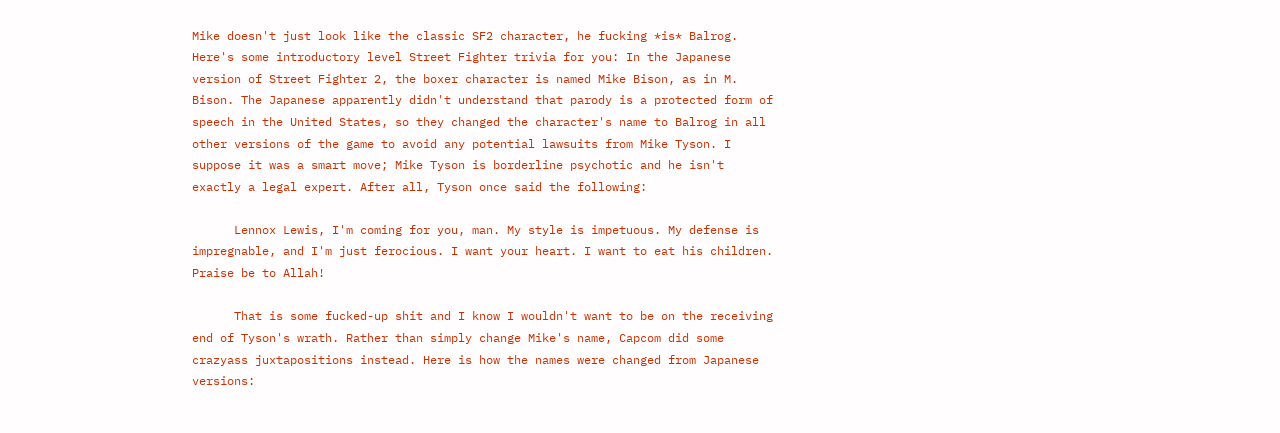Mike doesn't just look like the classic SF2 character, he fucking *is* Balrog. Here's some introductory level Street Fighter trivia for you: In the Japanese version of Street Fighter 2, the boxer character is named Mike Bison, as in M. Bison. The Japanese apparently didn't understand that parody is a protected form of speech in the United States, so they changed the character's name to Balrog in all other versions of the game to avoid any potential lawsuits from Mike Tyson. I suppose it was a smart move; Mike Tyson is borderline psychotic and he isn't exactly a legal expert. After all, Tyson once said the following:

      Lennox Lewis, I'm coming for you, man. My style is impetuous. My defense is impregnable, and I'm just ferocious. I want your heart. I want to eat his children. Praise be to Allah!

      That is some fucked-up shit and I know I wouldn't want to be on the receiving end of Tyson's wrath. Rather than simply change Mike's name, Capcom did some crazyass juxtapositions instead. Here is how the names were changed from Japanese versions: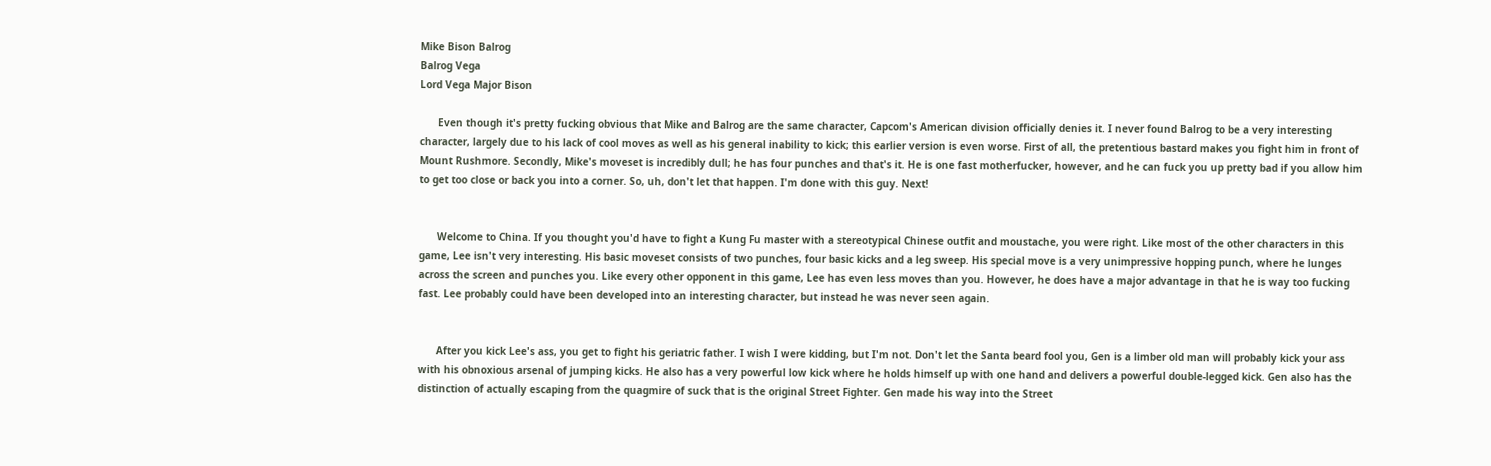Mike Bison Balrog
Balrog Vega
Lord Vega Major Bison

      Even though it's pretty fucking obvious that Mike and Balrog are the same character, Capcom's American division officially denies it. I never found Balrog to be a very interesting character, largely due to his lack of cool moves as well as his general inability to kick; this earlier version is even worse. First of all, the pretentious bastard makes you fight him in front of Mount Rushmore. Secondly, Mike's moveset is incredibly dull; he has four punches and that's it. He is one fast motherfucker, however, and he can fuck you up pretty bad if you allow him to get too close or back you into a corner. So, uh, don't let that happen. I'm done with this guy. Next!


      Welcome to China. If you thought you'd have to fight a Kung Fu master with a stereotypical Chinese outfit and moustache, you were right. Like most of the other characters in this game, Lee isn't very interesting. His basic moveset consists of two punches, four basic kicks and a leg sweep. His special move is a very unimpressive hopping punch, where he lunges across the screen and punches you. Like every other opponent in this game, Lee has even less moves than you. However, he does have a major advantage in that he is way too fucking fast. Lee probably could have been developed into an interesting character, but instead he was never seen again.


      After you kick Lee's ass, you get to fight his geriatric father. I wish I were kidding, but I'm not. Don't let the Santa beard fool you, Gen is a limber old man will probably kick your ass with his obnoxious arsenal of jumping kicks. He also has a very powerful low kick where he holds himself up with one hand and delivers a powerful double-legged kick. Gen also has the distinction of actually escaping from the quagmire of suck that is the original Street Fighter. Gen made his way into the Street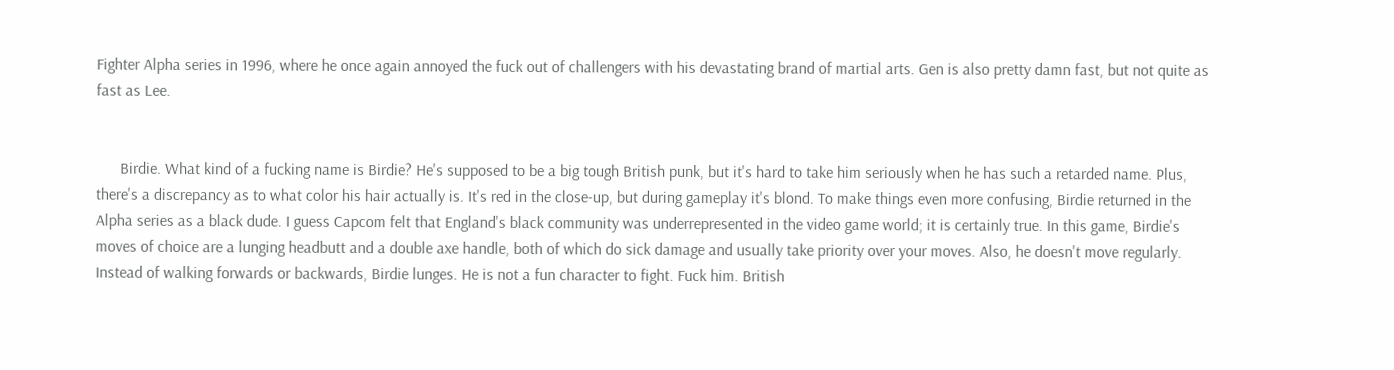Fighter Alpha series in 1996, where he once again annoyed the fuck out of challengers with his devastating brand of martial arts. Gen is also pretty damn fast, but not quite as fast as Lee.


      Birdie. What kind of a fucking name is Birdie? He's supposed to be a big tough British punk, but it's hard to take him seriously when he has such a retarded name. Plus, there's a discrepancy as to what color his hair actually is. It's red in the close-up, but during gameplay it's blond. To make things even more confusing, Birdie returned in the Alpha series as a black dude. I guess Capcom felt that England's black community was underrepresented in the video game world; it is certainly true. In this game, Birdie's moves of choice are a lunging headbutt and a double axe handle, both of which do sick damage and usually take priority over your moves. Also, he doesn't move regularly. Instead of walking forwards or backwards, Birdie lunges. He is not a fun character to fight. Fuck him. British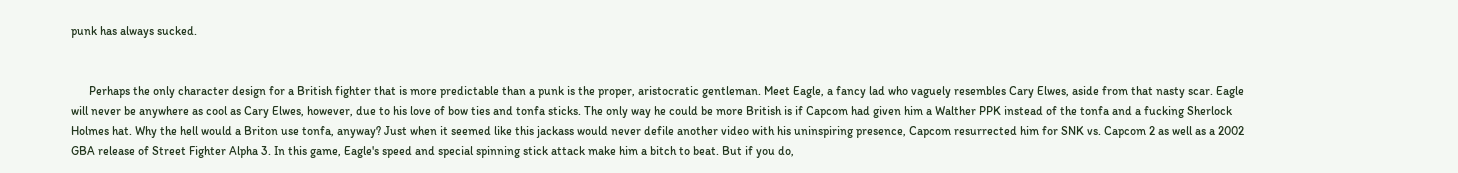punk has always sucked.


      Perhaps the only character design for a British fighter that is more predictable than a punk is the proper, aristocratic gentleman. Meet Eagle, a fancy lad who vaguely resembles Cary Elwes, aside from that nasty scar. Eagle will never be anywhere as cool as Cary Elwes, however, due to his love of bow ties and tonfa sticks. The only way he could be more British is if Capcom had given him a Walther PPK instead of the tonfa and a fucking Sherlock Holmes hat. Why the hell would a Briton use tonfa, anyway? Just when it seemed like this jackass would never defile another video with his uninspiring presence, Capcom resurrected him for SNK vs. Capcom 2 as well as a 2002 GBA release of Street Fighter Alpha 3. In this game, Eagle's speed and special spinning stick attack make him a bitch to beat. But if you do,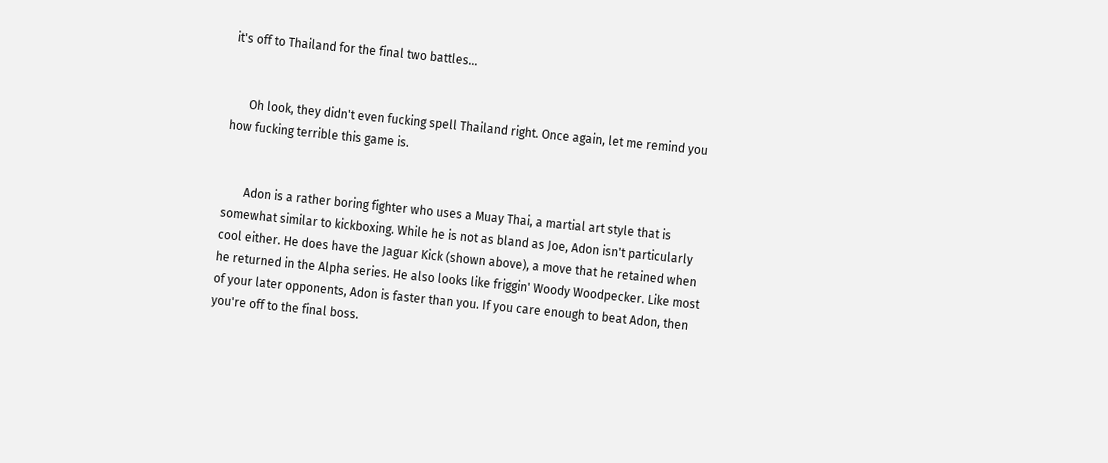it's off to Thailand for the final two battles...


      Oh look, they didn't even fucking spell Thailand right. Once again, let me remind you how fucking terrible this game is.


       Adon is a rather boring fighter who uses a Muay Thai, a martial art style that is somewhat similar to kickboxing. While he is not as bland as Joe, Adon isn't particularly cool either. He does have the Jaguar Kick (shown above), a move that he retained when he returned in the Alpha series. He also looks like friggin' Woody Woodpecker. Like most of your later opponents, Adon is faster than you. If you care enough to beat Adon, then you're off to the final boss.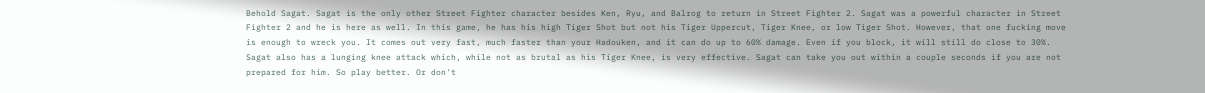Behold Sagat. Sagat is the only other Street Fighter character besides Ken, Ryu, and Balrog to return in Street Fighter 2. Sagat was a powerful character in Street Fighter 2 and he is here as well. In this game, he has his high Tiger Shot but not his Tiger Uppercut, Tiger Knee, or low Tiger Shot. However, that one fucking move is enough to wreck you. It comes out very fast, much faster than your Hadouken, and it can do up to 60% damage. Even if you block, it will still do close to 30%. Sagat also has a lunging knee attack which, while not as brutal as his Tiger Knee, is very effective. Sagat can take you out within a couple seconds if you are not prepared for him. So play better. Or don't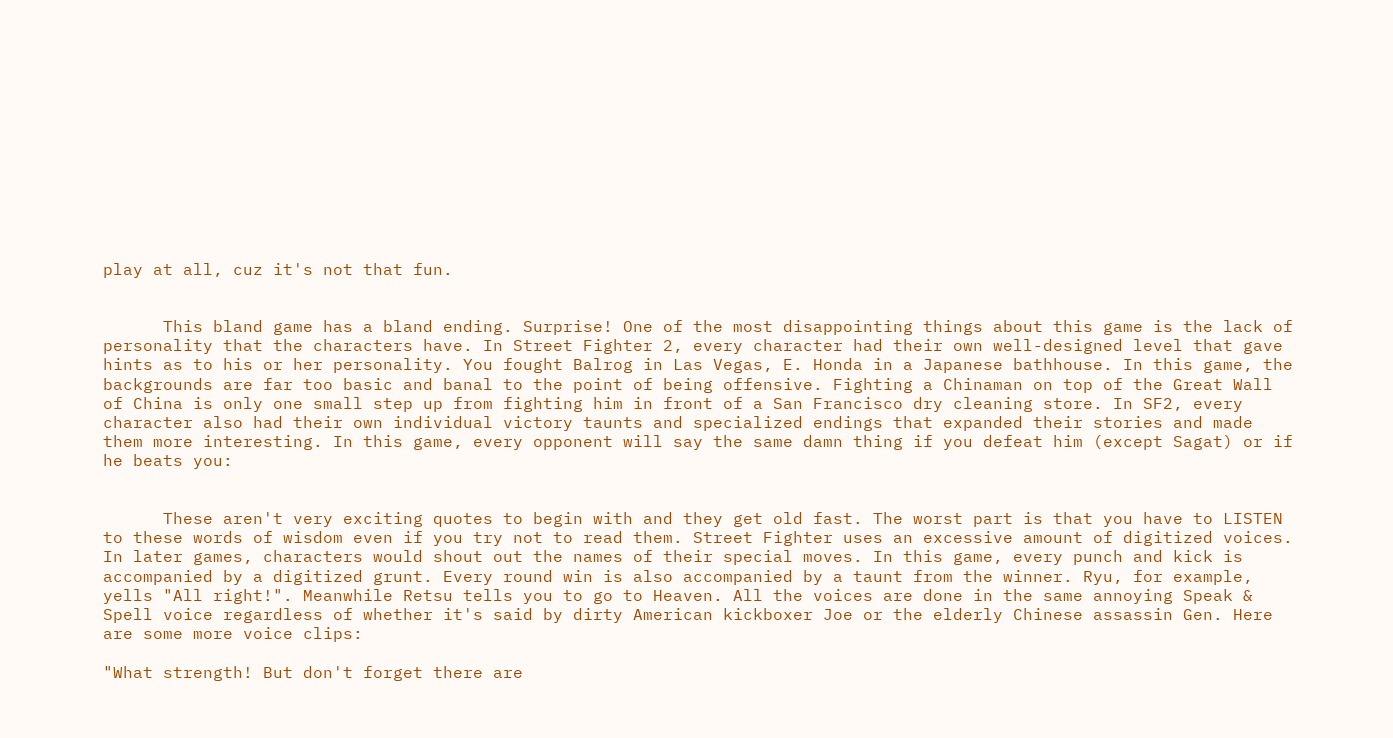play at all, cuz it's not that fun.


      This bland game has a bland ending. Surprise! One of the most disappointing things about this game is the lack of personality that the characters have. In Street Fighter 2, every character had their own well-designed level that gave hints as to his or her personality. You fought Balrog in Las Vegas, E. Honda in a Japanese bathhouse. In this game, the backgrounds are far too basic and banal to the point of being offensive. Fighting a Chinaman on top of the Great Wall of China is only one small step up from fighting him in front of a San Francisco dry cleaning store. In SF2, every character also had their own individual victory taunts and specialized endings that expanded their stories and made them more interesting. In this game, every opponent will say the same damn thing if you defeat him (except Sagat) or if he beats you:


      These aren't very exciting quotes to begin with and they get old fast. The worst part is that you have to LISTEN to these words of wisdom even if you try not to read them. Street Fighter uses an excessive amount of digitized voices. In later games, characters would shout out the names of their special moves. In this game, every punch and kick is accompanied by a digitized grunt. Every round win is also accompanied by a taunt from the winner. Ryu, for example, yells "All right!". Meanwhile Retsu tells you to go to Heaven. All the voices are done in the same annoying Speak & Spell voice regardless of whether it's said by dirty American kickboxer Joe or the elderly Chinese assassin Gen. Here are some more voice clips:

"What strength! But don't forget there are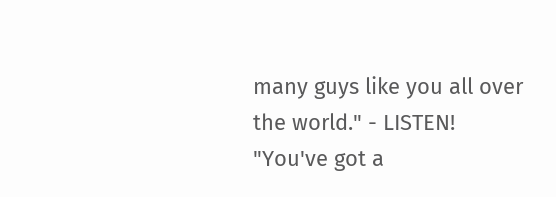many guys like you all over the world." - LISTEN!
"You've got a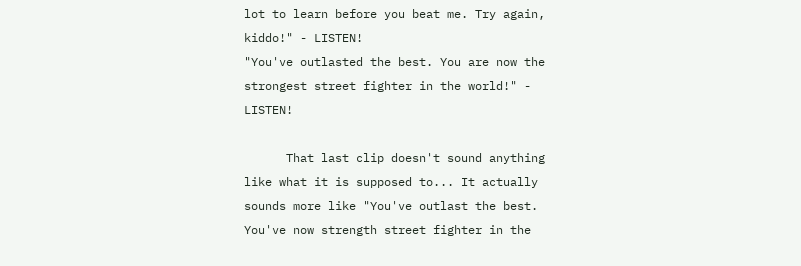lot to learn before you beat me. Try again, kiddo!" - LISTEN!
"You've outlasted the best. You are now the strongest street fighter in the world!" - LISTEN!

      That last clip doesn't sound anything like what it is supposed to... It actually sounds more like "You've outlast the best. You've now strength street fighter in the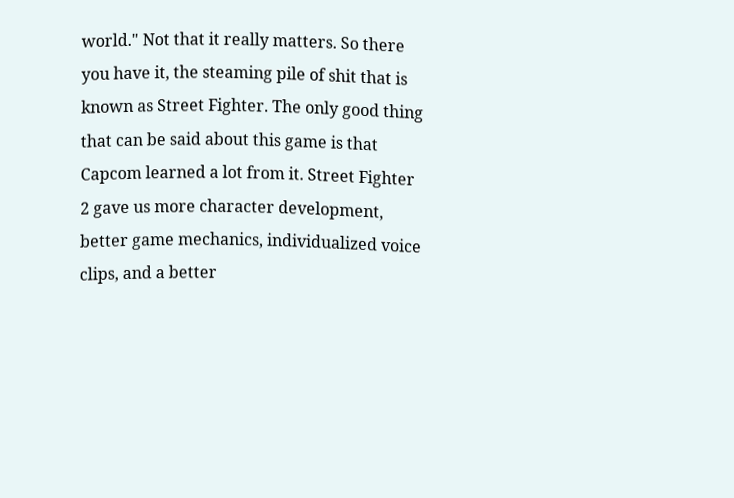world." Not that it really matters. So there you have it, the steaming pile of shit that is known as Street Fighter. The only good thing that can be said about this game is that Capcom learned a lot from it. Street Fighter 2 gave us more character development, better game mechanics, individualized voice clips, and a better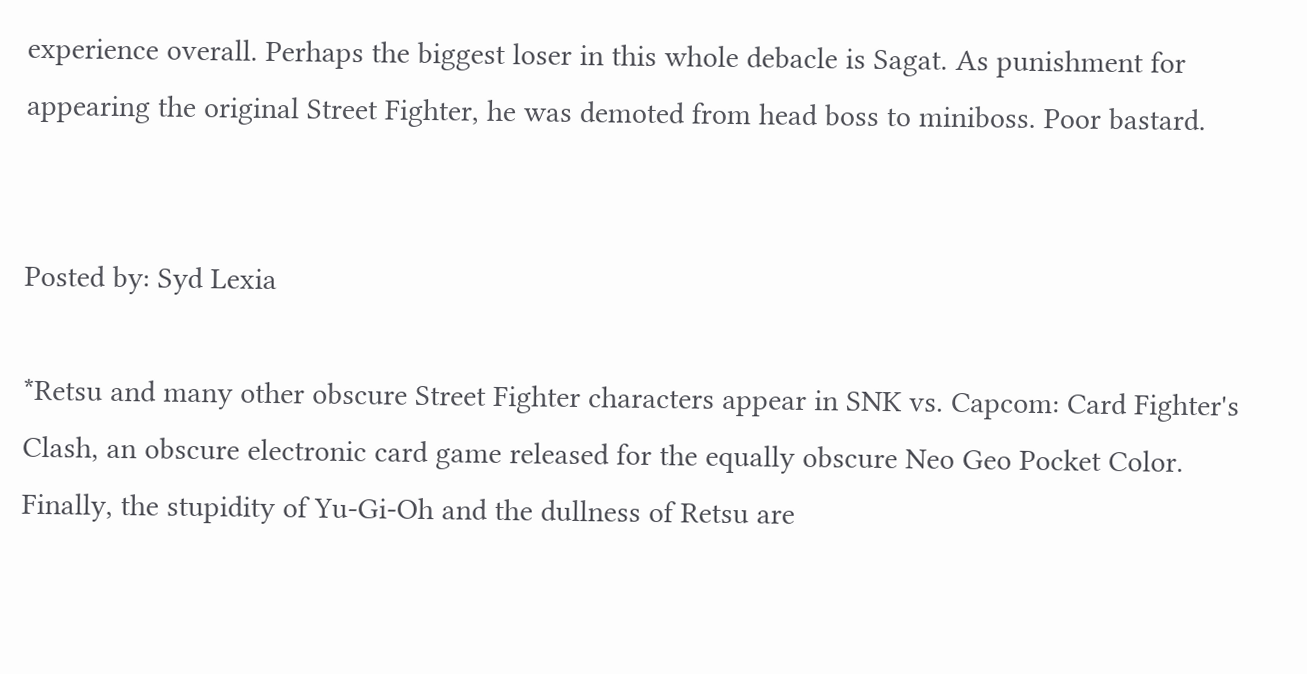experience overall. Perhaps the biggest loser in this whole debacle is Sagat. As punishment for appearing the original Street Fighter, he was demoted from head boss to miniboss. Poor bastard.


Posted by: Syd Lexia

*Retsu and many other obscure Street Fighter characters appear in SNK vs. Capcom: Card Fighter's Clash, an obscure electronic card game released for the equally obscure Neo Geo Pocket Color. Finally, the stupidity of Yu-Gi-Oh and the dullness of Retsu are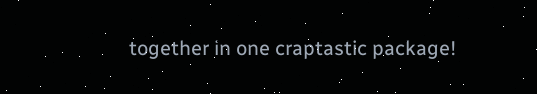together in one craptastic package!